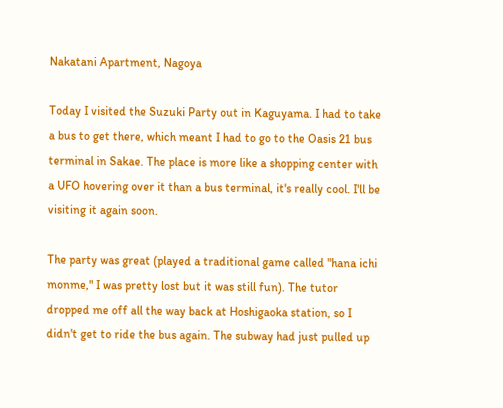Nakatani Apartment, Nagoya

Today I visited the Suzuki Party out in Kaguyama. I had to take a bus to get there, which meant I had to go to the Oasis 21 bus terminal in Sakae. The place is more like a shopping center with a UFO hovering over it than a bus terminal, it's really cool. I'll be visiting it again soon.

The party was great (played a traditional game called "hana ichi monme," I was pretty lost but it was still fun). The tutor dropped me off all the way back at Hoshigaoka station, so I didn't get to ride the bus again. The subway had just pulled up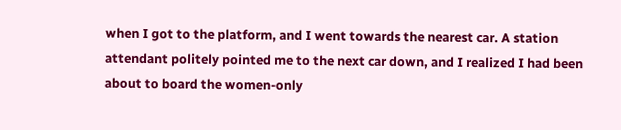when I got to the platform, and I went towards the nearest car. A station attendant politely pointed me to the next car down, and I realized I had been about to board the women-only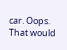car. Oops. That would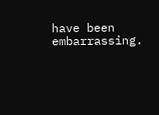have been embarrassing.